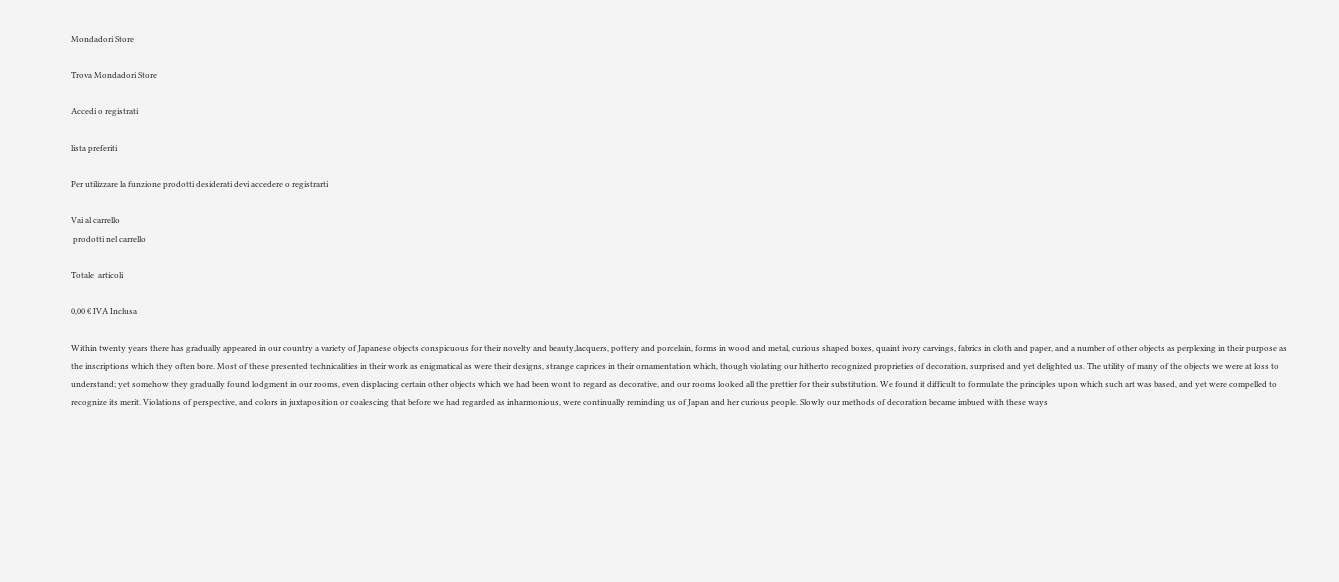Mondadori Store

Trova Mondadori Store

Accedi o registrati

lista preferiti

Per utilizzare la funzione prodotti desiderati devi accedere o registrarti

Vai al carrello
 prodotti nel carrello

Totale  articoli

0,00 € IVA Inclusa

Within twenty years there has gradually appeared in our country a variety of Japanese objects conspicuous for their novelty and beauty,lacquers, pottery and porcelain, forms in wood and metal, curious shaped boxes, quaint ivory carvings, fabrics in cloth and paper, and a number of other objects as perplexing in their purpose as the inscriptions which they often bore. Most of these presented technicalities in their work as enigmatical as were their designs, strange caprices in their ornamentation which, though violating our hitherto recognized proprieties of decoration, surprised and yet delighted us. The utility of many of the objects we were at loss to understand; yet somehow they gradually found lodgment in our rooms, even displacing certain other objects which we had been wont to regard as decorative, and our rooms looked all the prettier for their substitution. We found it difficult to formulate the principles upon which such art was based, and yet were compelled to recognize its merit. Violations of perspective, and colors in juxtaposition or coalescing that before we had regarded as inharmonious, were continually reminding us of Japan and her curious people. Slowly our methods of decoration became imbued with these ways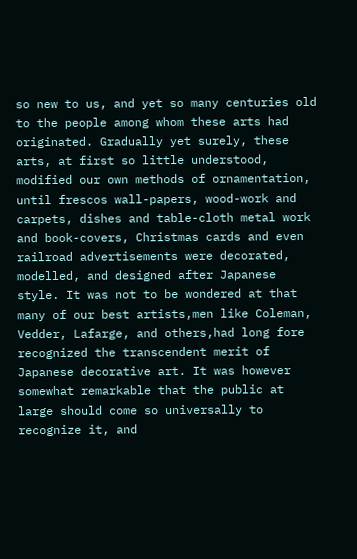so new to us, and yet so many centuries old to the people among whom these arts had originated. Gradually yet surely, these arts, at first so little understood, modified our own methods of ornamentation, until frescos wall-papers, wood-work and carpets, dishes and table-cloth metal work and book-covers, Christmas cards and even railroad advertisements were decorated, modelled, and designed after Japanese style. It was not to be wondered at that many of our best artists,men like Coleman, Vedder, Lafarge, and others,had long fore recognized the transcendent merit of Japanese decorative art. It was however somewhat remarkable that the public at large should come so universally to recognize it, and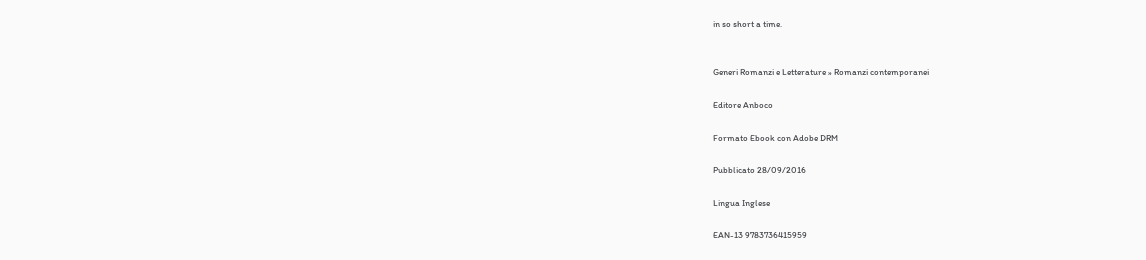in so short a time.


Generi Romanzi e Letterature » Romanzi contemporanei

Editore Anboco

Formato Ebook con Adobe DRM

Pubblicato 28/09/2016

Lingua Inglese

EAN-13 9783736415959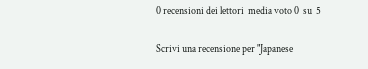0 recensioni dei lettori  media voto 0  su  5

Scrivi una recensione per "Japanese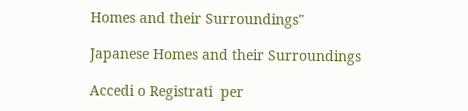Homes and their Surroundings"

Japanese Homes and their Surroundings

Accedi o Registrati  per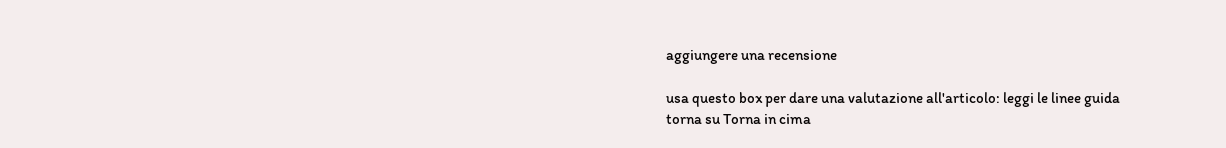aggiungere una recensione

usa questo box per dare una valutazione all'articolo: leggi le linee guida
torna su Torna in cima